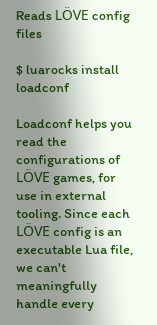Reads LÖVE config files

$ luarocks install loadconf

Loadconf helps you read the configurations of LÖVE games, for use in external tooling. Since each LÖVE config is an executable Lua file, we can't meaningfully handle every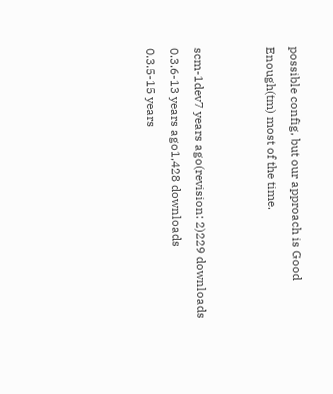possible config, but our approach is Good Enough(tm) most of the time.


scm-1dev7 years ago(revision: 2)229 downloads
0.3.6-13 years ago1,428 downloads
0.3.5-15 years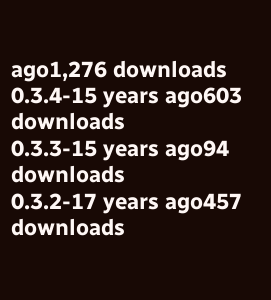ago1,276 downloads
0.3.4-15 years ago603 downloads
0.3.3-15 years ago94 downloads
0.3.2-17 years ago457 downloads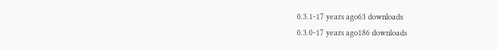0.3.1-17 years ago63 downloads
0.3.0-17 years ago186 downloads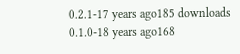0.2.1-17 years ago185 downloads
0.1.0-18 years ago168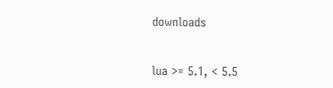downloads


lua >= 5.1, < 5.5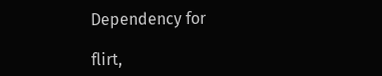Dependency for

flirt,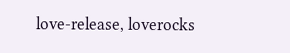love-release, loverocks